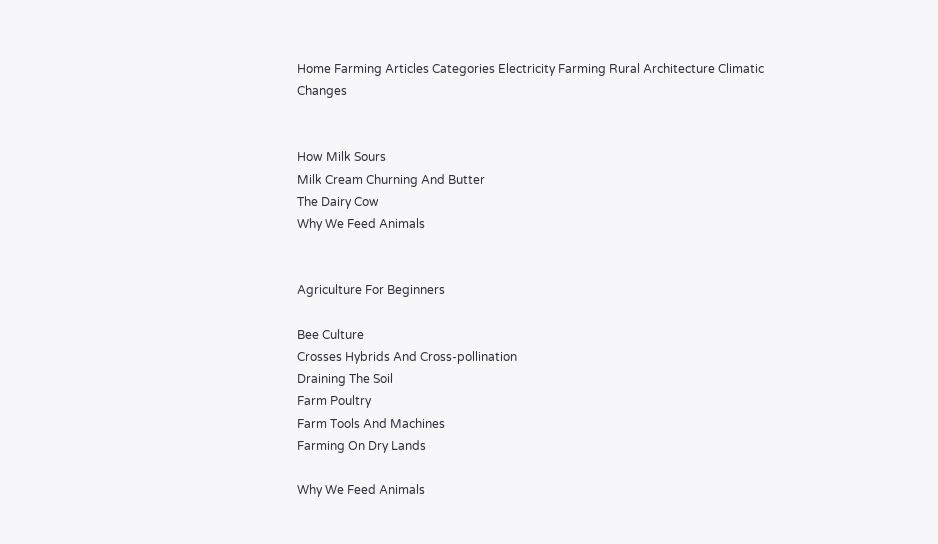Home Farming Articles Categories Electricity Farming Rural Architecture Climatic Changes


How Milk Sours
Milk Cream Churning And Butter
The Dairy Cow
Why We Feed Animals


Agriculture For Beginners

Bee Culture
Crosses Hybrids And Cross-pollination
Draining The Soil
Farm Poultry
Farm Tools And Machines
Farming On Dry Lands

Why We Feed Animals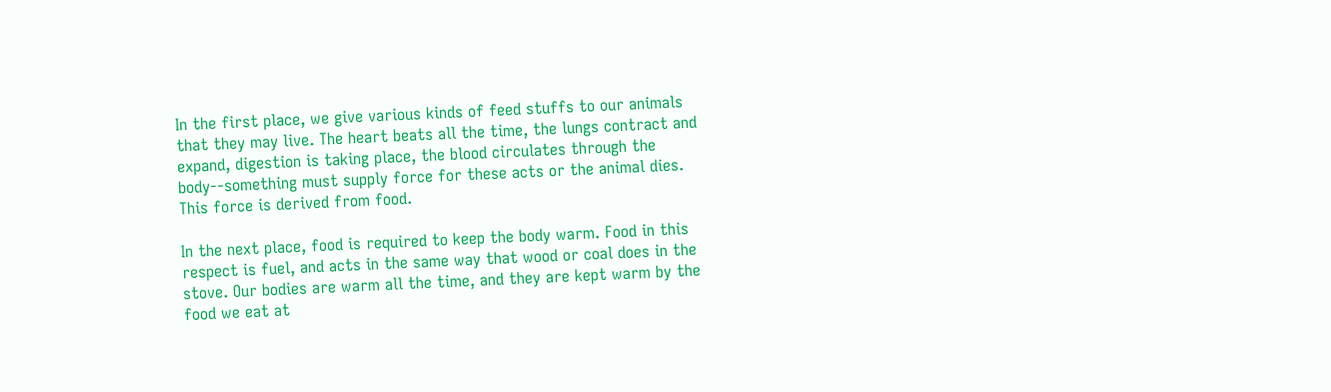In the first place, we give various kinds of feed stuffs to our animals
that they may live. The heart beats all the time, the lungs contract and
expand, digestion is taking place, the blood circulates through the
body--something must supply force for these acts or the animal dies.
This force is derived from food.

In the next place, food is required to keep the body warm. Food in this
respect is fuel, and acts in the same way that wood or coal does in the
stove. Our bodies are warm all the time, and they are kept warm by the
food we eat at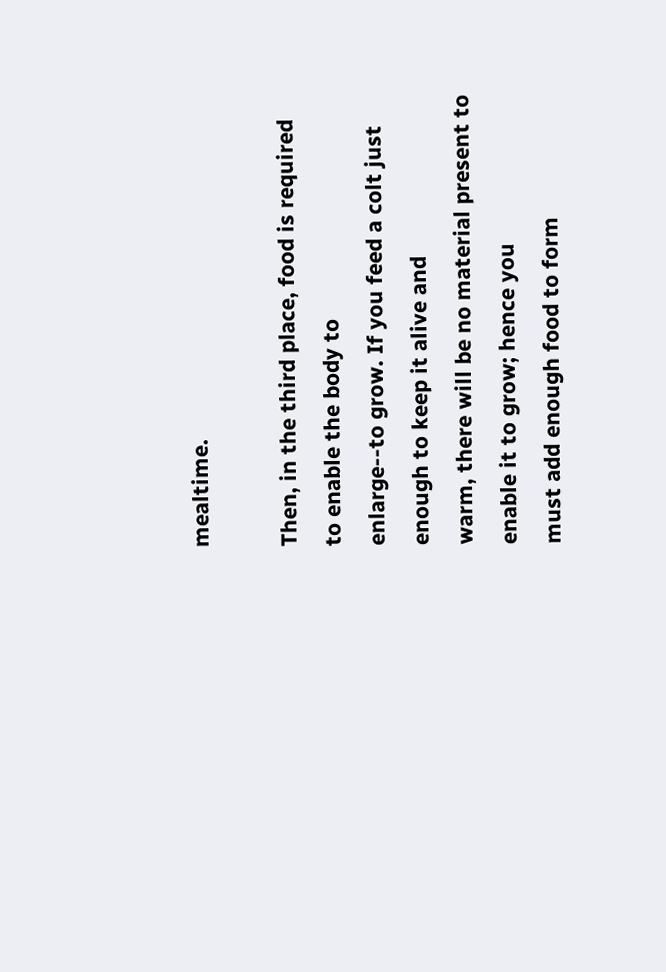mealtime.

Then, in the third place, food is required to enable the body to
enlarge--to grow. If you feed a colt just enough to keep it alive and
warm, there will be no material present to enable it to grow; hence you
must add enough food to form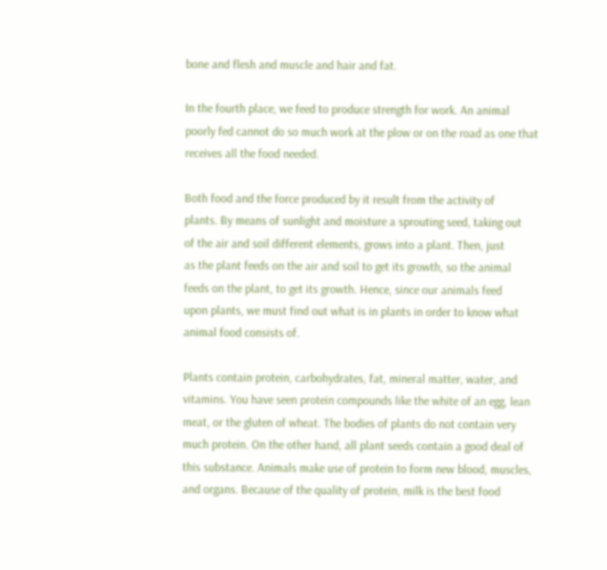bone and flesh and muscle and hair and fat.

In the fourth place, we feed to produce strength for work. An animal
poorly fed cannot do so much work at the plow or on the road as one that
receives all the food needed.

Both food and the force produced by it result from the activity of
plants. By means of sunlight and moisture a sprouting seed, taking out
of the air and soil different elements, grows into a plant. Then, just
as the plant feeds on the air and soil to get its growth, so the animal
feeds on the plant, to get its growth. Hence, since our animals feed
upon plants, we must find out what is in plants in order to know what
animal food consists of.

Plants contain protein, carbohydrates, fat, mineral matter, water, and
vitamins. You have seen protein compounds like the white of an egg, lean
meat, or the gluten of wheat. The bodies of plants do not contain very
much protein. On the other hand, all plant seeds contain a good deal of
this substance. Animals make use of protein to form new blood, muscles,
and organs. Because of the quality of protein, milk is the best food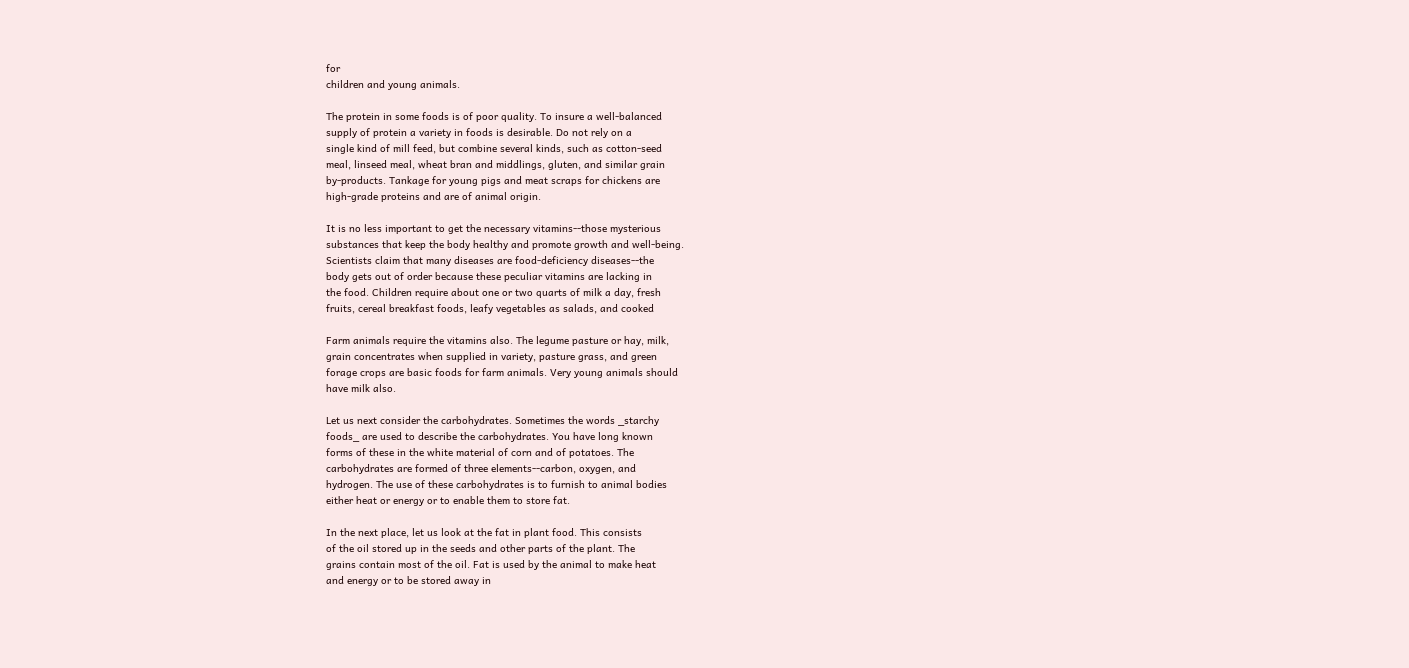for
children and young animals.

The protein in some foods is of poor quality. To insure a well-balanced
supply of protein a variety in foods is desirable. Do not rely on a
single kind of mill feed, but combine several kinds, such as cotton-seed
meal, linseed meal, wheat bran and middlings, gluten, and similar grain
by-products. Tankage for young pigs and meat scraps for chickens are
high-grade proteins and are of animal origin.

It is no less important to get the necessary vitamins--those mysterious
substances that keep the body healthy and promote growth and well-being.
Scientists claim that many diseases are food-deficiency diseases--the
body gets out of order because these peculiar vitamins are lacking in
the food. Children require about one or two quarts of milk a day, fresh
fruits, cereal breakfast foods, leafy vegetables as salads, and cooked

Farm animals require the vitamins also. The legume pasture or hay, milk,
grain concentrates when supplied in variety, pasture grass, and green
forage crops are basic foods for farm animals. Very young animals should
have milk also.

Let us next consider the carbohydrates. Sometimes the words _starchy
foods_ are used to describe the carbohydrates. You have long known
forms of these in the white material of corn and of potatoes. The
carbohydrates are formed of three elements--carbon, oxygen, and
hydrogen. The use of these carbohydrates is to furnish to animal bodies
either heat or energy or to enable them to store fat.

In the next place, let us look at the fat in plant food. This consists
of the oil stored up in the seeds and other parts of the plant. The
grains contain most of the oil. Fat is used by the animal to make heat
and energy or to be stored away in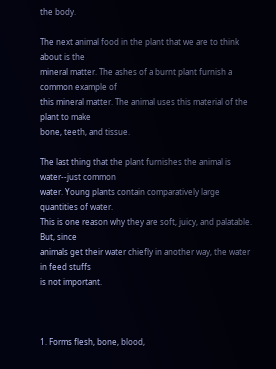the body.

The next animal food in the plant that we are to think about is the
mineral matter. The ashes of a burnt plant furnish a common example of
this mineral matter. The animal uses this material of the plant to make
bone, teeth, and tissue.

The last thing that the plant furnishes the animal is water--just common
water. Young plants contain comparatively large quantities of water.
This is one reason why they are soft, juicy, and palatable. But, since
animals get their water chiefly in another way, the water in feed stuffs
is not important.



1. Forms flesh, bone, blood,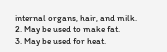internal organs, hair, and milk.
2. May be used to make fat.
3. May be used for heat.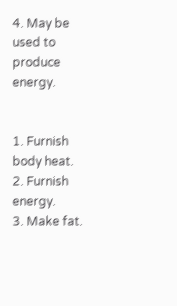4. May be used to produce energy.


1. Furnish body heat.
2. Furnish energy.
3. Make fat.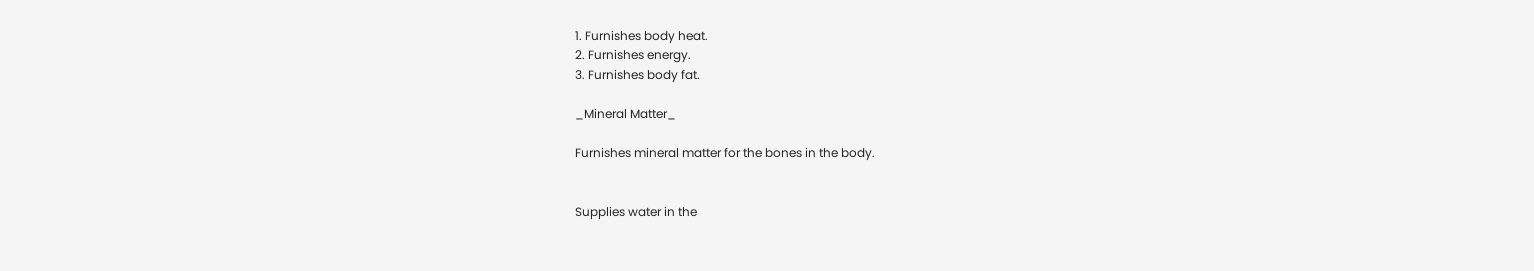1. Furnishes body heat.
2. Furnishes energy.
3. Furnishes body fat.

_Mineral Matter_

Furnishes mineral matter for the bones in the body.


Supplies water in the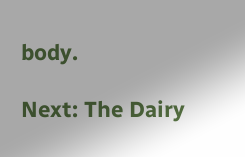body.

Next: The Dairy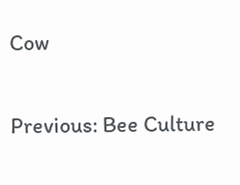Cow

Previous: Bee Culture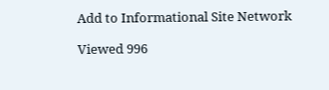Add to Informational Site Network

Viewed 996